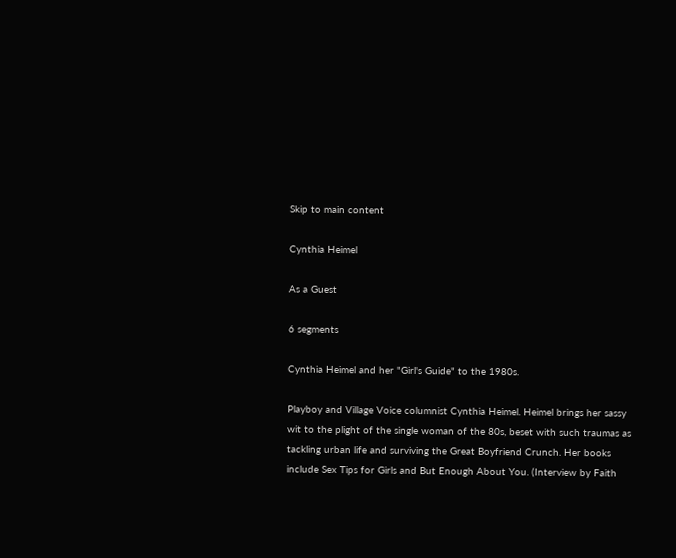Skip to main content

Cynthia Heimel

As a Guest

6 segments

Cynthia Heimel and her "Girl's Guide" to the 1980s.

Playboy and Village Voice columnist Cynthia Heimel. Heimel brings her sassy wit to the plight of the single woman of the 80s, beset with such traumas as tackling urban life and surviving the Great Boyfriend Crunch. Her books include Sex Tips for Girls and But Enough About You. (Interview by Faith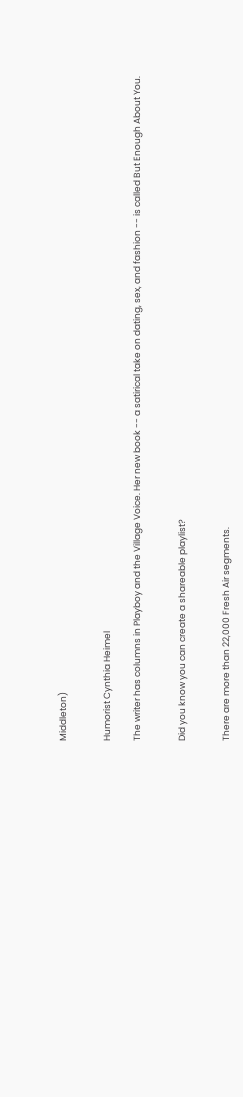Middleton)


Humorist Cynthia Heimel

The writer has columns in Playboy and the Village Voice. Her new book -- a satirical take on dating, sex, and fashion -- is called But Enough About You.


Did you know you can create a shareable playlist?


There are more than 22,000 Fresh Air segments.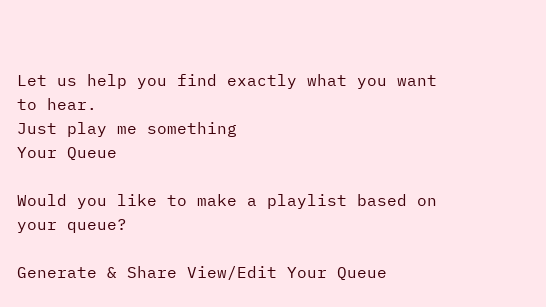Let us help you find exactly what you want to hear.
Just play me something
Your Queue

Would you like to make a playlist based on your queue?

Generate & Share View/Edit Your Queue